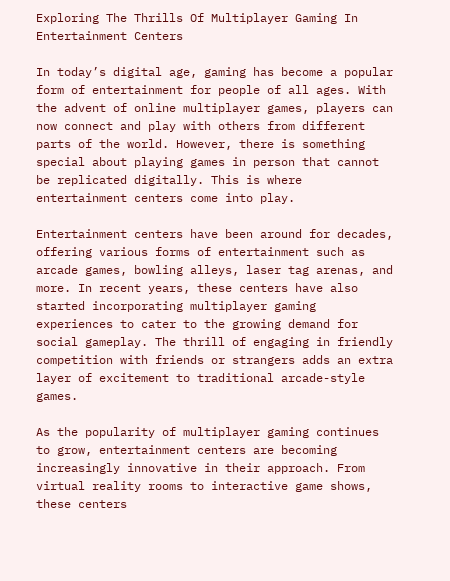Exploring The Thrills Of Multiplayer Gaming In Entertainment Centers

In today’s digital age, gaming has become a popular form of entertainment for people of all ages. With the advent of online multiplayer games, players can now connect and play with others from different parts of the world. However, there is something special about playing games in person that cannot be replicated digitally. This is where entertainment centers come into play.

Entertainment centers have been around for decades, offering various forms of entertainment such as arcade games, bowling alleys, laser tag arenas, and more. In recent years, these centers have also started incorporating multiplayer gaming experiences to cater to the growing demand for social gameplay. The thrill of engaging in friendly competition with friends or strangers adds an extra layer of excitement to traditional arcade-style games.

As the popularity of multiplayer gaming continues to grow, entertainment centers are becoming increasingly innovative in their approach. From virtual reality rooms to interactive game shows, these centers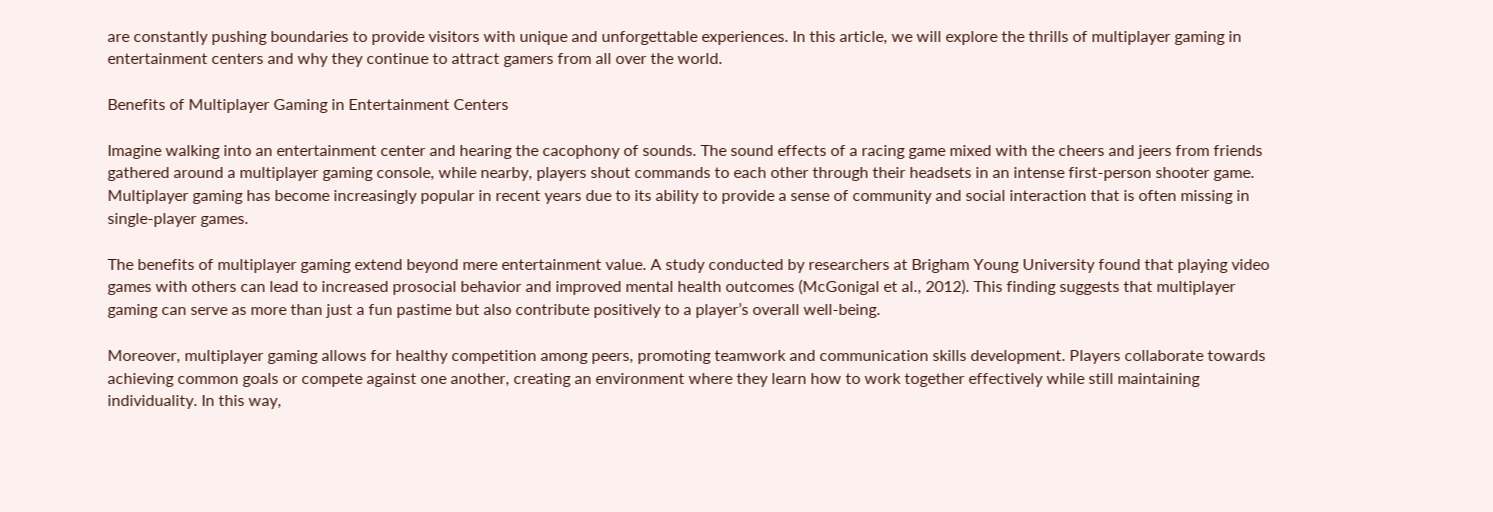are constantly pushing boundaries to provide visitors with unique and unforgettable experiences. In this article, we will explore the thrills of multiplayer gaming in entertainment centers and why they continue to attract gamers from all over the world.

Benefits of Multiplayer Gaming in Entertainment Centers

Imagine walking into an entertainment center and hearing the cacophony of sounds. The sound effects of a racing game mixed with the cheers and jeers from friends gathered around a multiplayer gaming console, while nearby, players shout commands to each other through their headsets in an intense first-person shooter game. Multiplayer gaming has become increasingly popular in recent years due to its ability to provide a sense of community and social interaction that is often missing in single-player games.

The benefits of multiplayer gaming extend beyond mere entertainment value. A study conducted by researchers at Brigham Young University found that playing video games with others can lead to increased prosocial behavior and improved mental health outcomes (McGonigal et al., 2012). This finding suggests that multiplayer gaming can serve as more than just a fun pastime but also contribute positively to a player’s overall well-being.

Moreover, multiplayer gaming allows for healthy competition among peers, promoting teamwork and communication skills development. Players collaborate towards achieving common goals or compete against one another, creating an environment where they learn how to work together effectively while still maintaining individuality. In this way,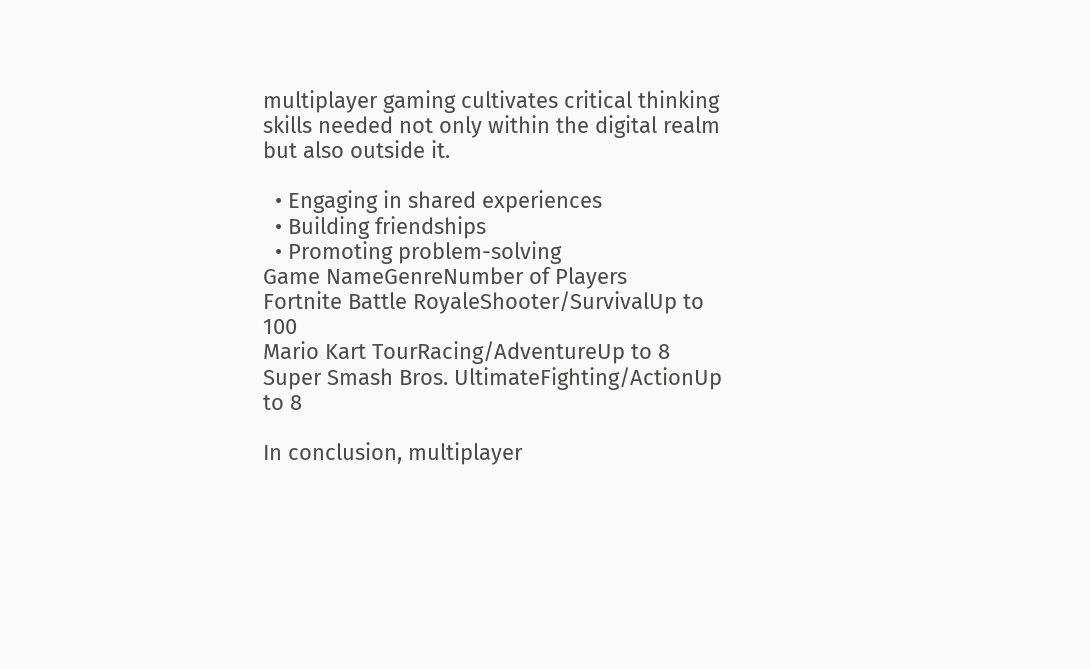multiplayer gaming cultivates critical thinking skills needed not only within the digital realm but also outside it.

  • Engaging in shared experiences
  • Building friendships
  • Promoting problem-solving
Game NameGenreNumber of Players
Fortnite Battle RoyaleShooter/SurvivalUp to 100
Mario Kart TourRacing/AdventureUp to 8
Super Smash Bros. UltimateFighting/ActionUp to 8

In conclusion, multiplayer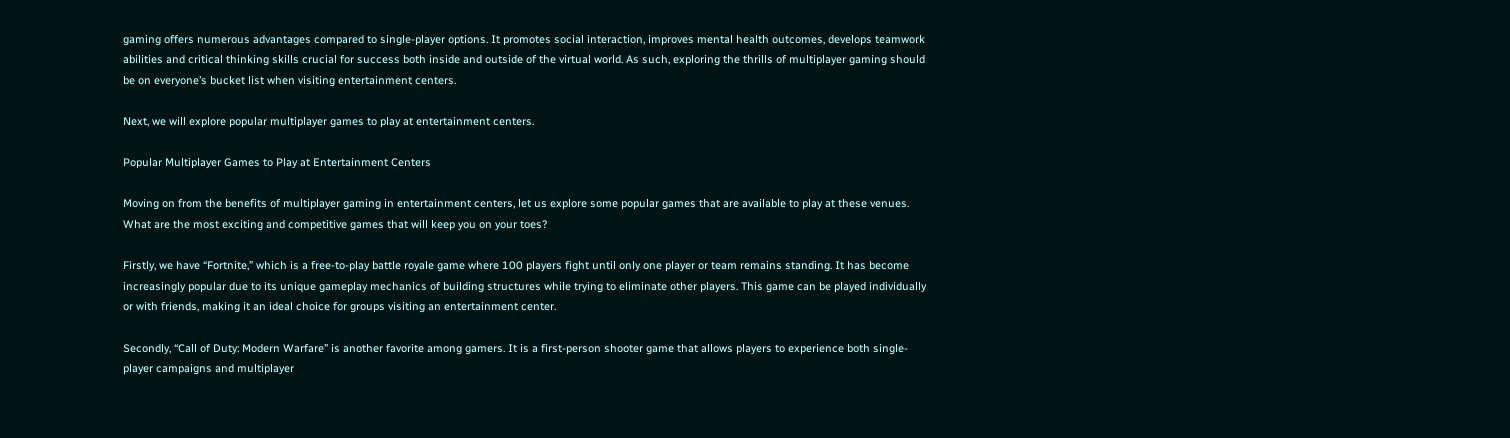gaming offers numerous advantages compared to single-player options. It promotes social interaction, improves mental health outcomes, develops teamwork abilities and critical thinking skills crucial for success both inside and outside of the virtual world. As such, exploring the thrills of multiplayer gaming should be on everyone’s bucket list when visiting entertainment centers.

Next, we will explore popular multiplayer games to play at entertainment centers.

Popular Multiplayer Games to Play at Entertainment Centers

Moving on from the benefits of multiplayer gaming in entertainment centers, let us explore some popular games that are available to play at these venues. What are the most exciting and competitive games that will keep you on your toes?

Firstly, we have “Fortnite,” which is a free-to-play battle royale game where 100 players fight until only one player or team remains standing. It has become increasingly popular due to its unique gameplay mechanics of building structures while trying to eliminate other players. This game can be played individually or with friends, making it an ideal choice for groups visiting an entertainment center.

Secondly, “Call of Duty: Modern Warfare” is another favorite among gamers. It is a first-person shooter game that allows players to experience both single-player campaigns and multiplayer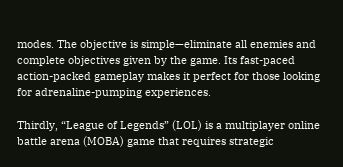modes. The objective is simple—eliminate all enemies and complete objectives given by the game. Its fast-paced action-packed gameplay makes it perfect for those looking for adrenaline-pumping experiences.

Thirdly, “League of Legends” (LOL) is a multiplayer online battle arena (MOBA) game that requires strategic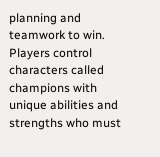planning and teamwork to win. Players control characters called champions with unique abilities and strengths who must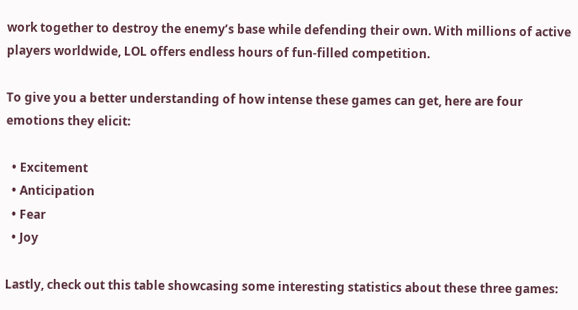work together to destroy the enemy’s base while defending their own. With millions of active players worldwide, LOL offers endless hours of fun-filled competition.

To give you a better understanding of how intense these games can get, here are four emotions they elicit:

  • Excitement
  • Anticipation
  • Fear
  • Joy

Lastly, check out this table showcasing some interesting statistics about these three games: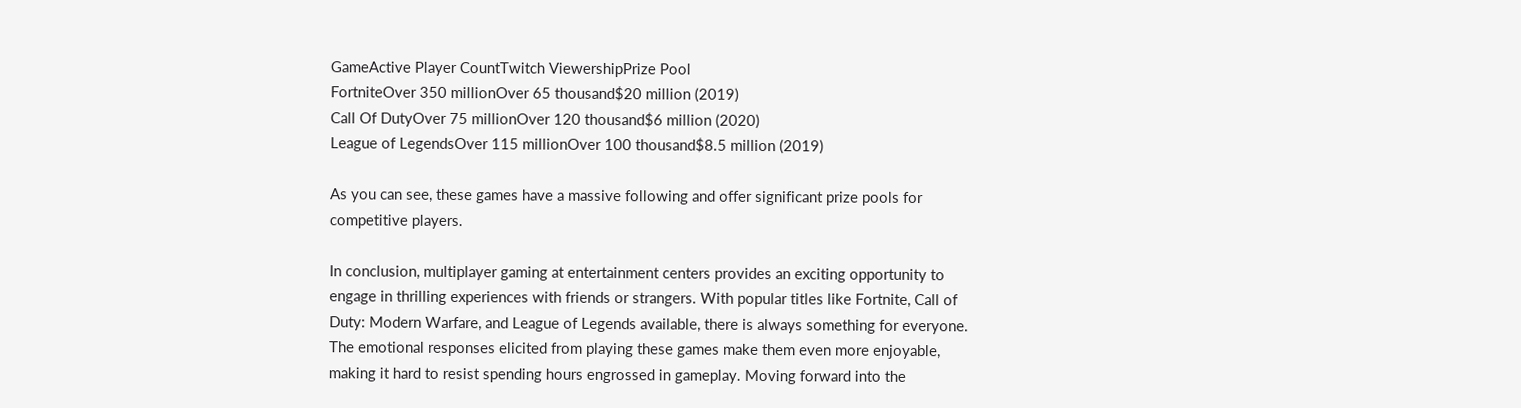GameActive Player CountTwitch ViewershipPrize Pool
FortniteOver 350 millionOver 65 thousand$20 million (2019)
Call Of DutyOver 75 millionOver 120 thousand$6 million (2020)
League of LegendsOver 115 millionOver 100 thousand$8.5 million (2019)

As you can see, these games have a massive following and offer significant prize pools for competitive players.

In conclusion, multiplayer gaming at entertainment centers provides an exciting opportunity to engage in thrilling experiences with friends or strangers. With popular titles like Fortnite, Call of Duty: Modern Warfare, and League of Legends available, there is always something for everyone. The emotional responses elicited from playing these games make them even more enjoyable, making it hard to resist spending hours engrossed in gameplay. Moving forward into the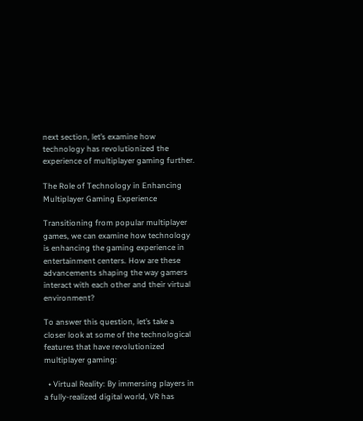next section, let’s examine how technology has revolutionized the experience of multiplayer gaming further.

The Role of Technology in Enhancing Multiplayer Gaming Experience

Transitioning from popular multiplayer games, we can examine how technology is enhancing the gaming experience in entertainment centers. How are these advancements shaping the way gamers interact with each other and their virtual environment?

To answer this question, let’s take a closer look at some of the technological features that have revolutionized multiplayer gaming:

  • Virtual Reality: By immersing players in a fully-realized digital world, VR has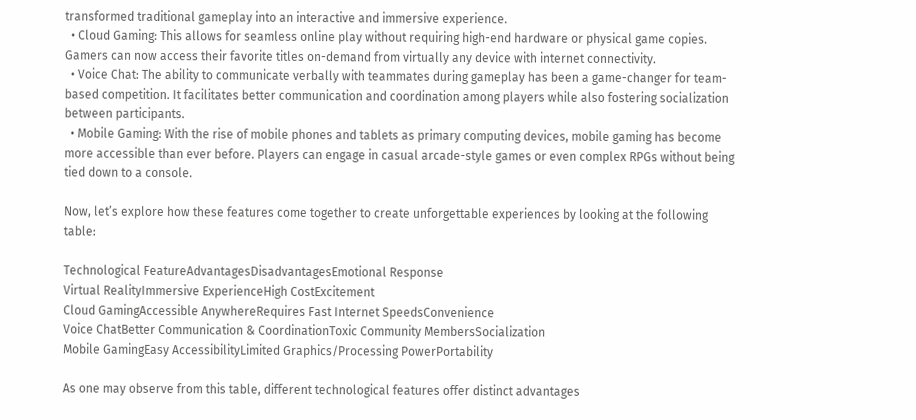transformed traditional gameplay into an interactive and immersive experience.
  • Cloud Gaming: This allows for seamless online play without requiring high-end hardware or physical game copies. Gamers can now access their favorite titles on-demand from virtually any device with internet connectivity.
  • Voice Chat: The ability to communicate verbally with teammates during gameplay has been a game-changer for team-based competition. It facilitates better communication and coordination among players while also fostering socialization between participants.
  • Mobile Gaming: With the rise of mobile phones and tablets as primary computing devices, mobile gaming has become more accessible than ever before. Players can engage in casual arcade-style games or even complex RPGs without being tied down to a console.

Now, let’s explore how these features come together to create unforgettable experiences by looking at the following table:

Technological FeatureAdvantagesDisadvantagesEmotional Response
Virtual RealityImmersive ExperienceHigh CostExcitement
Cloud GamingAccessible AnywhereRequires Fast Internet SpeedsConvenience
Voice ChatBetter Communication & CoordinationToxic Community MembersSocialization
Mobile GamingEasy AccessibilityLimited Graphics/Processing PowerPortability

As one may observe from this table, different technological features offer distinct advantages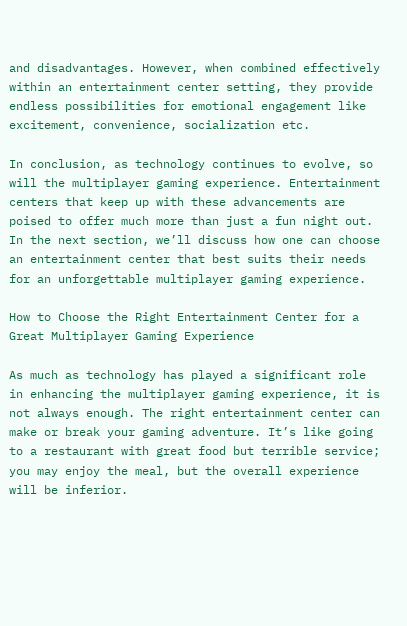and disadvantages. However, when combined effectively within an entertainment center setting, they provide endless possibilities for emotional engagement like excitement, convenience, socialization etc.

In conclusion, as technology continues to evolve, so will the multiplayer gaming experience. Entertainment centers that keep up with these advancements are poised to offer much more than just a fun night out. In the next section, we’ll discuss how one can choose an entertainment center that best suits their needs for an unforgettable multiplayer gaming experience.

How to Choose the Right Entertainment Center for a Great Multiplayer Gaming Experience

As much as technology has played a significant role in enhancing the multiplayer gaming experience, it is not always enough. The right entertainment center can make or break your gaming adventure. It’s like going to a restaurant with great food but terrible service; you may enjoy the meal, but the overall experience will be inferior.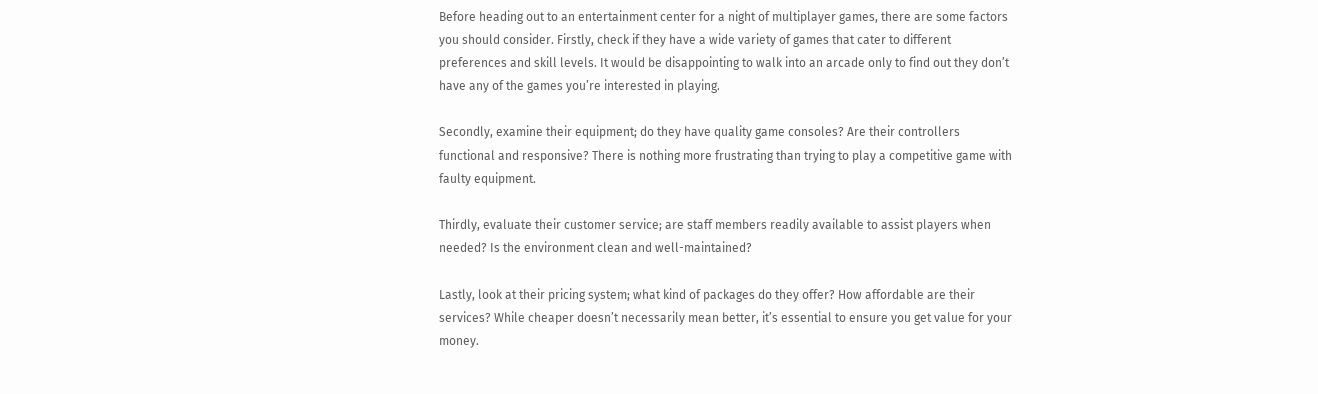Before heading out to an entertainment center for a night of multiplayer games, there are some factors you should consider. Firstly, check if they have a wide variety of games that cater to different preferences and skill levels. It would be disappointing to walk into an arcade only to find out they don’t have any of the games you’re interested in playing.

Secondly, examine their equipment; do they have quality game consoles? Are their controllers functional and responsive? There is nothing more frustrating than trying to play a competitive game with faulty equipment.

Thirdly, evaluate their customer service; are staff members readily available to assist players when needed? Is the environment clean and well-maintained?

Lastly, look at their pricing system; what kind of packages do they offer? How affordable are their services? While cheaper doesn’t necessarily mean better, it’s essential to ensure you get value for your money.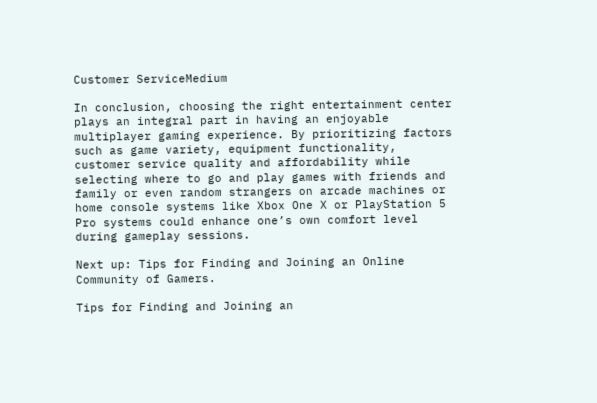Customer ServiceMedium

In conclusion, choosing the right entertainment center plays an integral part in having an enjoyable multiplayer gaming experience. By prioritizing factors such as game variety, equipment functionality, customer service quality and affordability while selecting where to go and play games with friends and family or even random strangers on arcade machines or home console systems like Xbox One X or PlayStation 5 Pro systems could enhance one’s own comfort level during gameplay sessions.

Next up: Tips for Finding and Joining an Online Community of Gamers.

Tips for Finding and Joining an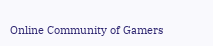Online Community of Gamers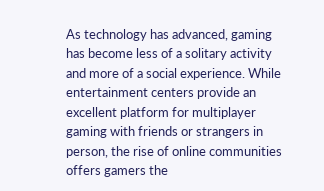As technology has advanced, gaming has become less of a solitary activity and more of a social experience. While entertainment centers provide an excellent platform for multiplayer gaming with friends or strangers in person, the rise of online communities offers gamers the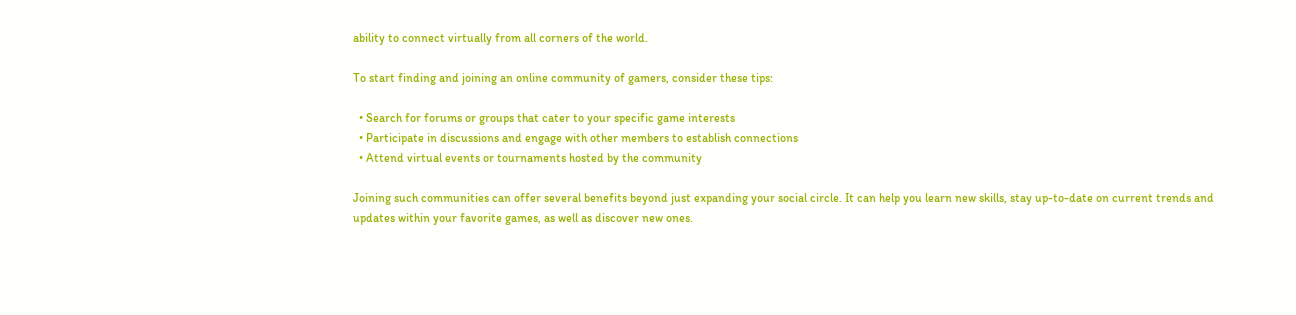ability to connect virtually from all corners of the world.

To start finding and joining an online community of gamers, consider these tips:

  • Search for forums or groups that cater to your specific game interests
  • Participate in discussions and engage with other members to establish connections
  • Attend virtual events or tournaments hosted by the community

Joining such communities can offer several benefits beyond just expanding your social circle. It can help you learn new skills, stay up-to-date on current trends and updates within your favorite games, as well as discover new ones.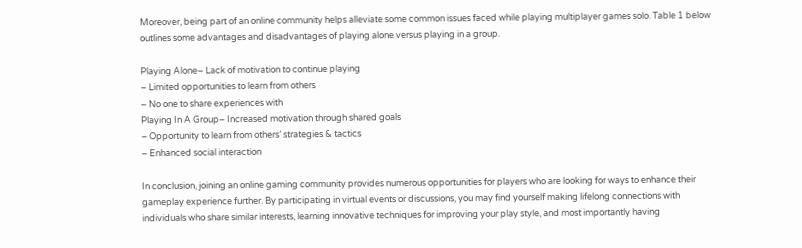Moreover, being part of an online community helps alleviate some common issues faced while playing multiplayer games solo. Table 1 below outlines some advantages and disadvantages of playing alone versus playing in a group.

Playing Alone– Lack of motivation to continue playing
– Limited opportunities to learn from others
– No one to share experiences with
Playing In A Group– Increased motivation through shared goals
– Opportunity to learn from others’ strategies & tactics
– Enhanced social interaction

In conclusion, joining an online gaming community provides numerous opportunities for players who are looking for ways to enhance their gameplay experience further. By participating in virtual events or discussions, you may find yourself making lifelong connections with individuals who share similar interests, learning innovative techniques for improving your play style, and most importantly having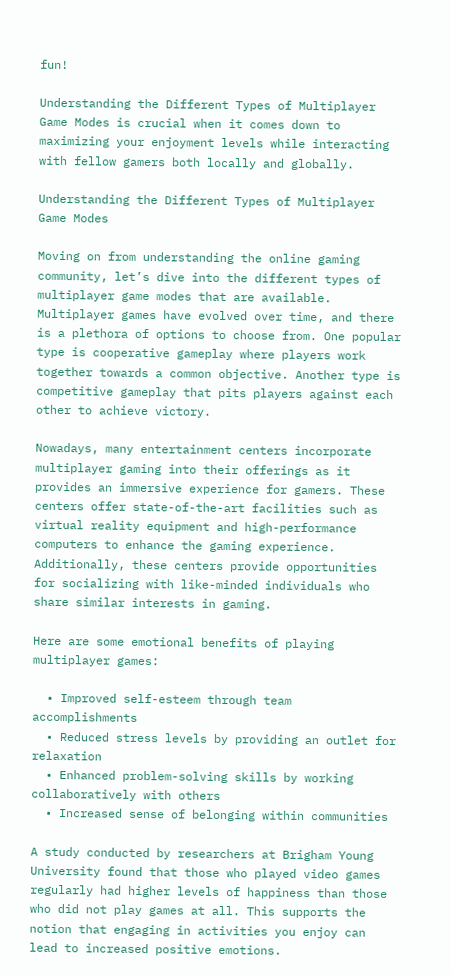fun!

Understanding the Different Types of Multiplayer Game Modes is crucial when it comes down to maximizing your enjoyment levels while interacting with fellow gamers both locally and globally.

Understanding the Different Types of Multiplayer Game Modes

Moving on from understanding the online gaming community, let’s dive into the different types of multiplayer game modes that are available. Multiplayer games have evolved over time, and there is a plethora of options to choose from. One popular type is cooperative gameplay where players work together towards a common objective. Another type is competitive gameplay that pits players against each other to achieve victory.

Nowadays, many entertainment centers incorporate multiplayer gaming into their offerings as it provides an immersive experience for gamers. These centers offer state-of-the-art facilities such as virtual reality equipment and high-performance computers to enhance the gaming experience. Additionally, these centers provide opportunities for socializing with like-minded individuals who share similar interests in gaming.

Here are some emotional benefits of playing multiplayer games:

  • Improved self-esteem through team accomplishments
  • Reduced stress levels by providing an outlet for relaxation
  • Enhanced problem-solving skills by working collaboratively with others
  • Increased sense of belonging within communities

A study conducted by researchers at Brigham Young University found that those who played video games regularly had higher levels of happiness than those who did not play games at all. This supports the notion that engaging in activities you enjoy can lead to increased positive emotions.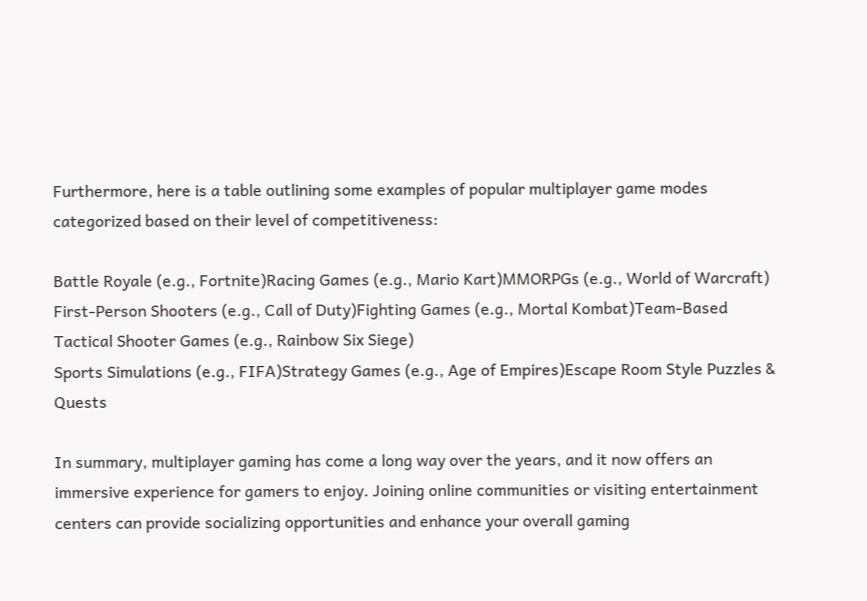Furthermore, here is a table outlining some examples of popular multiplayer game modes categorized based on their level of competitiveness:

Battle Royale (e.g., Fortnite)Racing Games (e.g., Mario Kart)MMORPGs (e.g., World of Warcraft)
First-Person Shooters (e.g., Call of Duty)Fighting Games (e.g., Mortal Kombat)Team-Based Tactical Shooter Games (e.g., Rainbow Six Siege)
Sports Simulations (e.g., FIFA)Strategy Games (e.g., Age of Empires)Escape Room Style Puzzles & Quests

In summary, multiplayer gaming has come a long way over the years, and it now offers an immersive experience for gamers to enjoy. Joining online communities or visiting entertainment centers can provide socializing opportunities and enhance your overall gaming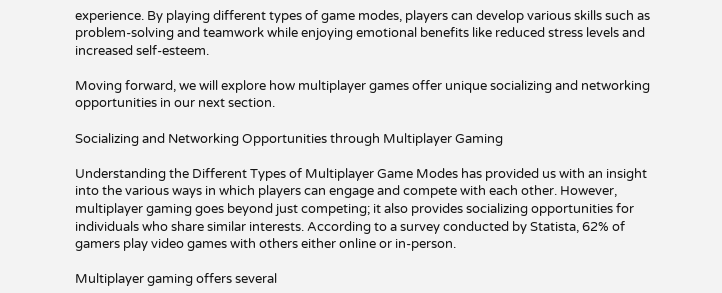experience. By playing different types of game modes, players can develop various skills such as problem-solving and teamwork while enjoying emotional benefits like reduced stress levels and increased self-esteem.

Moving forward, we will explore how multiplayer games offer unique socializing and networking opportunities in our next section.

Socializing and Networking Opportunities through Multiplayer Gaming

Understanding the Different Types of Multiplayer Game Modes has provided us with an insight into the various ways in which players can engage and compete with each other. However, multiplayer gaming goes beyond just competing; it also provides socializing opportunities for individuals who share similar interests. According to a survey conducted by Statista, 62% of gamers play video games with others either online or in-person.

Multiplayer gaming offers several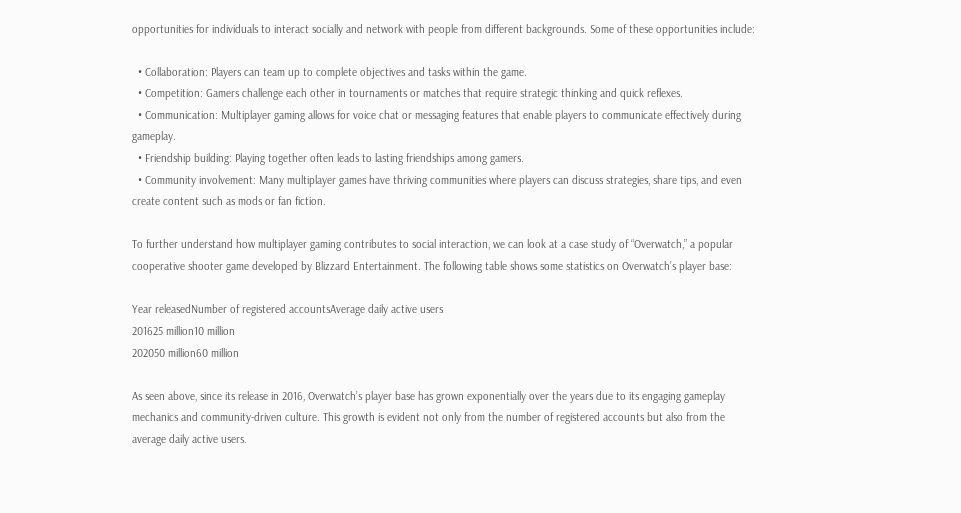opportunities for individuals to interact socially and network with people from different backgrounds. Some of these opportunities include:

  • Collaboration: Players can team up to complete objectives and tasks within the game.
  • Competition: Gamers challenge each other in tournaments or matches that require strategic thinking and quick reflexes.
  • Communication: Multiplayer gaming allows for voice chat or messaging features that enable players to communicate effectively during gameplay.
  • Friendship building: Playing together often leads to lasting friendships among gamers.
  • Community involvement: Many multiplayer games have thriving communities where players can discuss strategies, share tips, and even create content such as mods or fan fiction.

To further understand how multiplayer gaming contributes to social interaction, we can look at a case study of “Overwatch,” a popular cooperative shooter game developed by Blizzard Entertainment. The following table shows some statistics on Overwatch’s player base:

Year releasedNumber of registered accountsAverage daily active users
201625 million10 million
202050 million60 million

As seen above, since its release in 2016, Overwatch’s player base has grown exponentially over the years due to its engaging gameplay mechanics and community-driven culture. This growth is evident not only from the number of registered accounts but also from the average daily active users.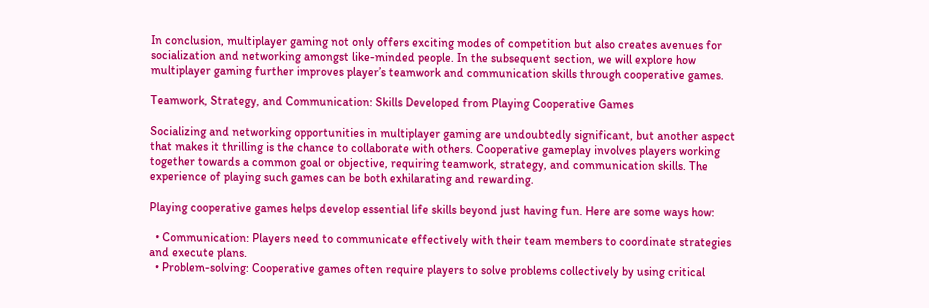In conclusion, multiplayer gaming not only offers exciting modes of competition but also creates avenues for socialization and networking amongst like-minded people. In the subsequent section, we will explore how multiplayer gaming further improves player’s teamwork and communication skills through cooperative games.

Teamwork, Strategy, and Communication: Skills Developed from Playing Cooperative Games

Socializing and networking opportunities in multiplayer gaming are undoubtedly significant, but another aspect that makes it thrilling is the chance to collaborate with others. Cooperative gameplay involves players working together towards a common goal or objective, requiring teamwork, strategy, and communication skills. The experience of playing such games can be both exhilarating and rewarding.

Playing cooperative games helps develop essential life skills beyond just having fun. Here are some ways how:

  • Communication: Players need to communicate effectively with their team members to coordinate strategies and execute plans.
  • Problem-solving: Cooperative games often require players to solve problems collectively by using critical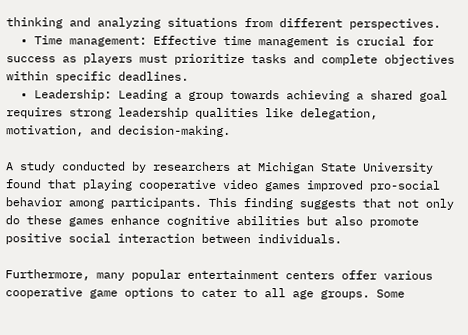thinking and analyzing situations from different perspectives.
  • Time management: Effective time management is crucial for success as players must prioritize tasks and complete objectives within specific deadlines.
  • Leadership: Leading a group towards achieving a shared goal requires strong leadership qualities like delegation, motivation, and decision-making.

A study conducted by researchers at Michigan State University found that playing cooperative video games improved pro-social behavior among participants. This finding suggests that not only do these games enhance cognitive abilities but also promote positive social interaction between individuals.

Furthermore, many popular entertainment centers offer various cooperative game options to cater to all age groups. Some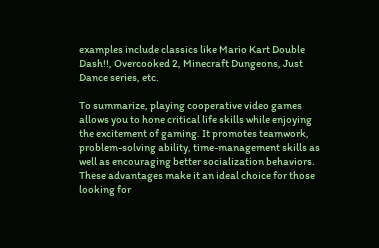examples include classics like Mario Kart Double Dash!!, Overcooked 2, Minecraft Dungeons, Just Dance series, etc.

To summarize, playing cooperative video games allows you to hone critical life skills while enjoying the excitement of gaming. It promotes teamwork, problem-solving ability, time-management skills as well as encouraging better socialization behaviors. These advantages make it an ideal choice for those looking for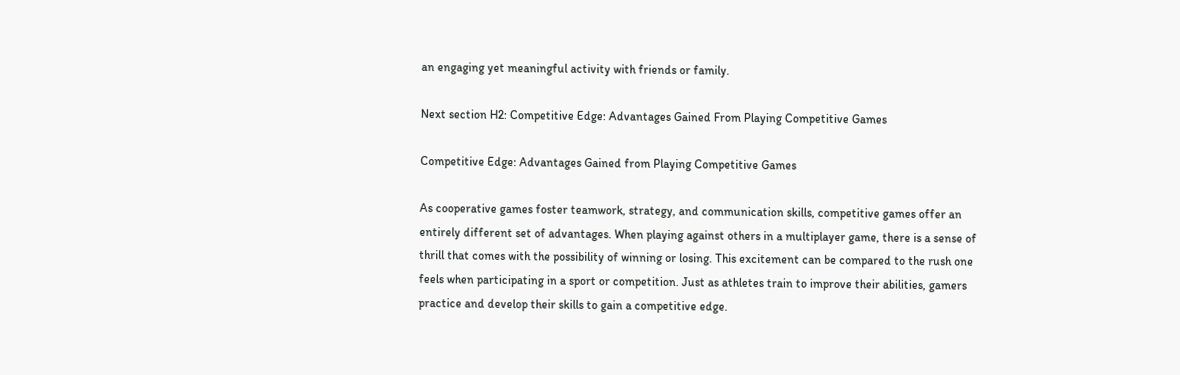an engaging yet meaningful activity with friends or family.

Next section H2: Competitive Edge: Advantages Gained From Playing Competitive Games

Competitive Edge: Advantages Gained from Playing Competitive Games

As cooperative games foster teamwork, strategy, and communication skills, competitive games offer an entirely different set of advantages. When playing against others in a multiplayer game, there is a sense of thrill that comes with the possibility of winning or losing. This excitement can be compared to the rush one feels when participating in a sport or competition. Just as athletes train to improve their abilities, gamers practice and develop their skills to gain a competitive edge.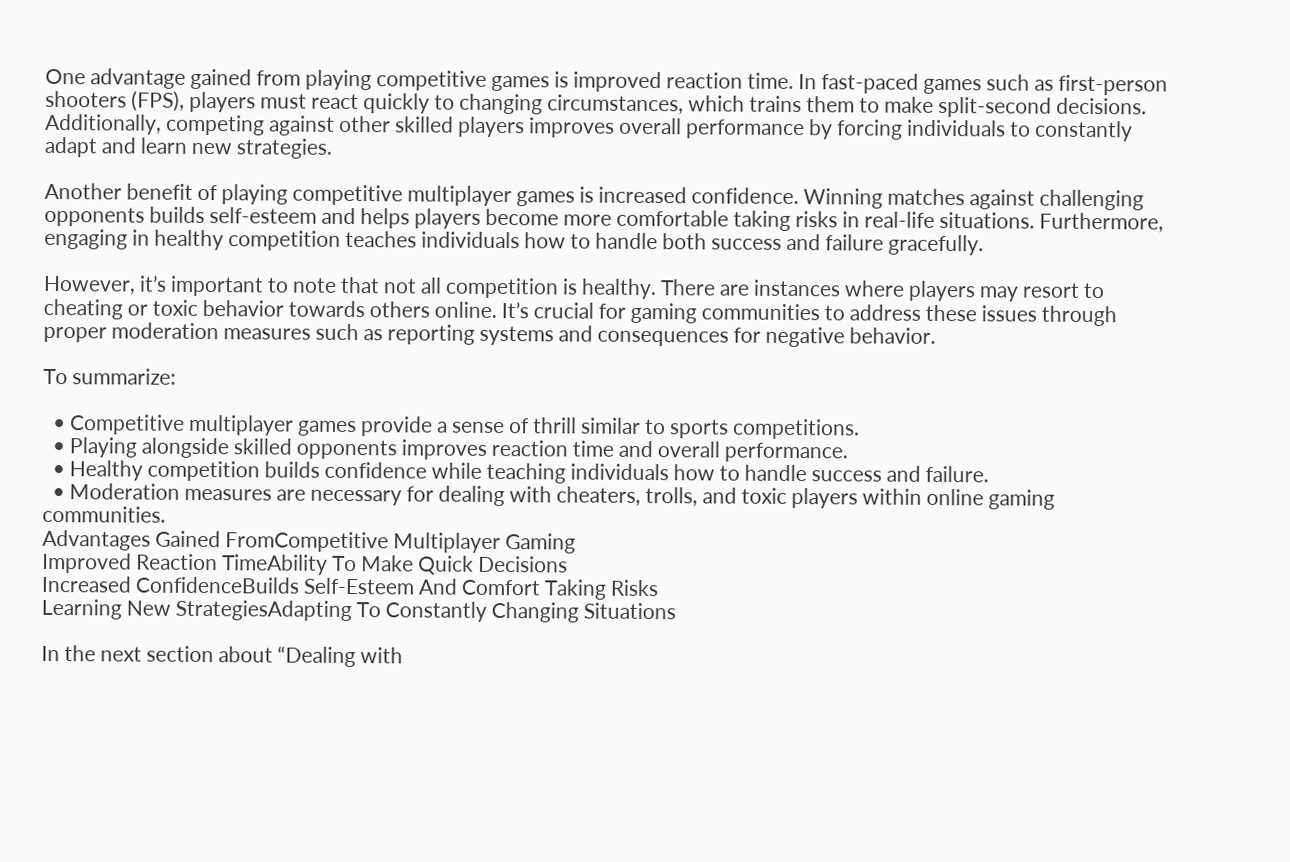One advantage gained from playing competitive games is improved reaction time. In fast-paced games such as first-person shooters (FPS), players must react quickly to changing circumstances, which trains them to make split-second decisions. Additionally, competing against other skilled players improves overall performance by forcing individuals to constantly adapt and learn new strategies.

Another benefit of playing competitive multiplayer games is increased confidence. Winning matches against challenging opponents builds self-esteem and helps players become more comfortable taking risks in real-life situations. Furthermore, engaging in healthy competition teaches individuals how to handle both success and failure gracefully.

However, it’s important to note that not all competition is healthy. There are instances where players may resort to cheating or toxic behavior towards others online. It’s crucial for gaming communities to address these issues through proper moderation measures such as reporting systems and consequences for negative behavior.

To summarize:

  • Competitive multiplayer games provide a sense of thrill similar to sports competitions.
  • Playing alongside skilled opponents improves reaction time and overall performance.
  • Healthy competition builds confidence while teaching individuals how to handle success and failure.
  • Moderation measures are necessary for dealing with cheaters, trolls, and toxic players within online gaming communities.
Advantages Gained FromCompetitive Multiplayer Gaming
Improved Reaction TimeAbility To Make Quick Decisions
Increased ConfidenceBuilds Self-Esteem And Comfort Taking Risks
Learning New StrategiesAdapting To Constantly Changing Situations

In the next section about “Dealing with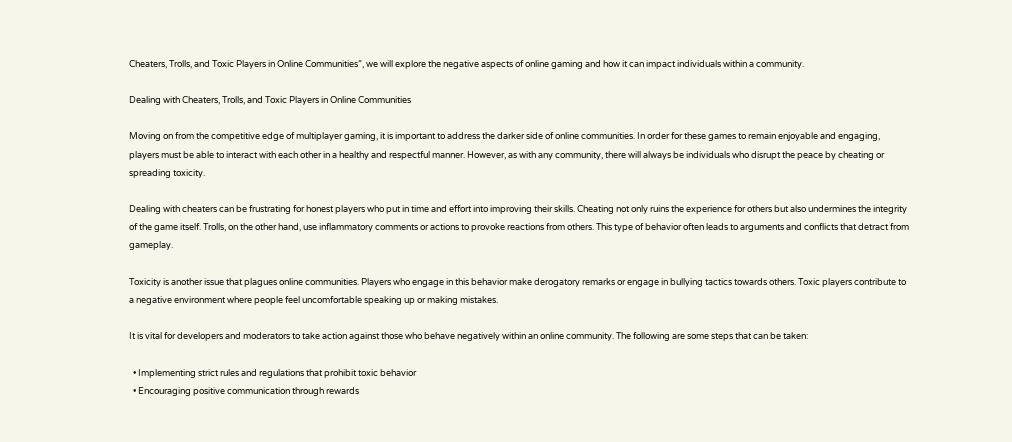Cheaters, Trolls, and Toxic Players in Online Communities”, we will explore the negative aspects of online gaming and how it can impact individuals within a community.

Dealing with Cheaters, Trolls, and Toxic Players in Online Communities

Moving on from the competitive edge of multiplayer gaming, it is important to address the darker side of online communities. In order for these games to remain enjoyable and engaging, players must be able to interact with each other in a healthy and respectful manner. However, as with any community, there will always be individuals who disrupt the peace by cheating or spreading toxicity.

Dealing with cheaters can be frustrating for honest players who put in time and effort into improving their skills. Cheating not only ruins the experience for others but also undermines the integrity of the game itself. Trolls, on the other hand, use inflammatory comments or actions to provoke reactions from others. This type of behavior often leads to arguments and conflicts that detract from gameplay.

Toxicity is another issue that plagues online communities. Players who engage in this behavior make derogatory remarks or engage in bullying tactics towards others. Toxic players contribute to a negative environment where people feel uncomfortable speaking up or making mistakes.

It is vital for developers and moderators to take action against those who behave negatively within an online community. The following are some steps that can be taken:

  • Implementing strict rules and regulations that prohibit toxic behavior
  • Encouraging positive communication through rewards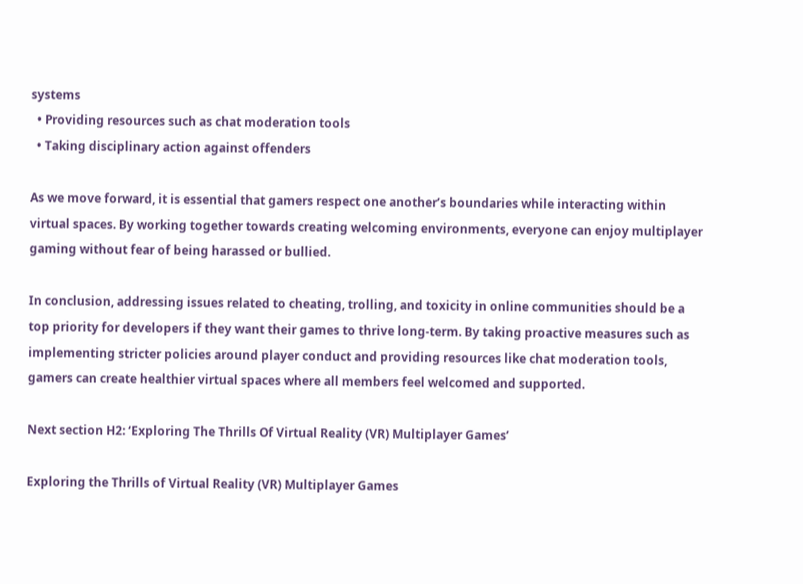systems
  • Providing resources such as chat moderation tools
  • Taking disciplinary action against offenders

As we move forward, it is essential that gamers respect one another’s boundaries while interacting within virtual spaces. By working together towards creating welcoming environments, everyone can enjoy multiplayer gaming without fear of being harassed or bullied.

In conclusion, addressing issues related to cheating, trolling, and toxicity in online communities should be a top priority for developers if they want their games to thrive long-term. By taking proactive measures such as implementing stricter policies around player conduct and providing resources like chat moderation tools, gamers can create healthier virtual spaces where all members feel welcomed and supported.

Next section H2: ‘Exploring The Thrills Of Virtual Reality (VR) Multiplayer Games’

Exploring the Thrills of Virtual Reality (VR) Multiplayer Games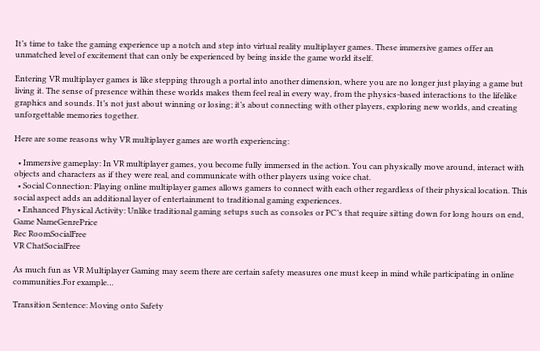It’s time to take the gaming experience up a notch and step into virtual reality multiplayer games. These immersive games offer an unmatched level of excitement that can only be experienced by being inside the game world itself.

Entering VR multiplayer games is like stepping through a portal into another dimension, where you are no longer just playing a game but living it. The sense of presence within these worlds makes them feel real in every way, from the physics-based interactions to the lifelike graphics and sounds. It’s not just about winning or losing; it’s about connecting with other players, exploring new worlds, and creating unforgettable memories together.

Here are some reasons why VR multiplayer games are worth experiencing:

  • Immersive gameplay: In VR multiplayer games, you become fully immersed in the action. You can physically move around, interact with objects and characters as if they were real, and communicate with other players using voice chat.
  • Social Connection: Playing online multiplayer games allows gamers to connect with each other regardless of their physical location. This social aspect adds an additional layer of entertainment to traditional gaming experiences.
  • Enhanced Physical Activity: Unlike traditional gaming setups such as consoles or PC’s that require sitting down for long hours on end,
Game NameGenrePrice
Rec RoomSocialFree
VR ChatSocialFree

As much fun as VR Multiplayer Gaming may seem there are certain safety measures one must keep in mind while participating in online communities.For example…

Transition Sentence: Moving onto Safety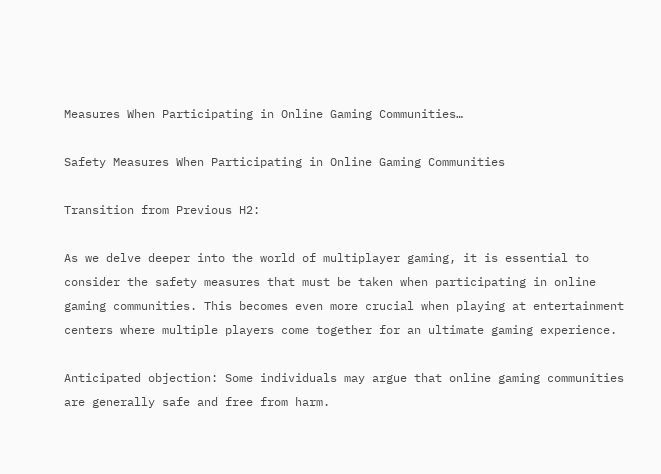Measures When Participating in Online Gaming Communities…

Safety Measures When Participating in Online Gaming Communities

Transition from Previous H2:

As we delve deeper into the world of multiplayer gaming, it is essential to consider the safety measures that must be taken when participating in online gaming communities. This becomes even more crucial when playing at entertainment centers where multiple players come together for an ultimate gaming experience.

Anticipated objection: Some individuals may argue that online gaming communities are generally safe and free from harm.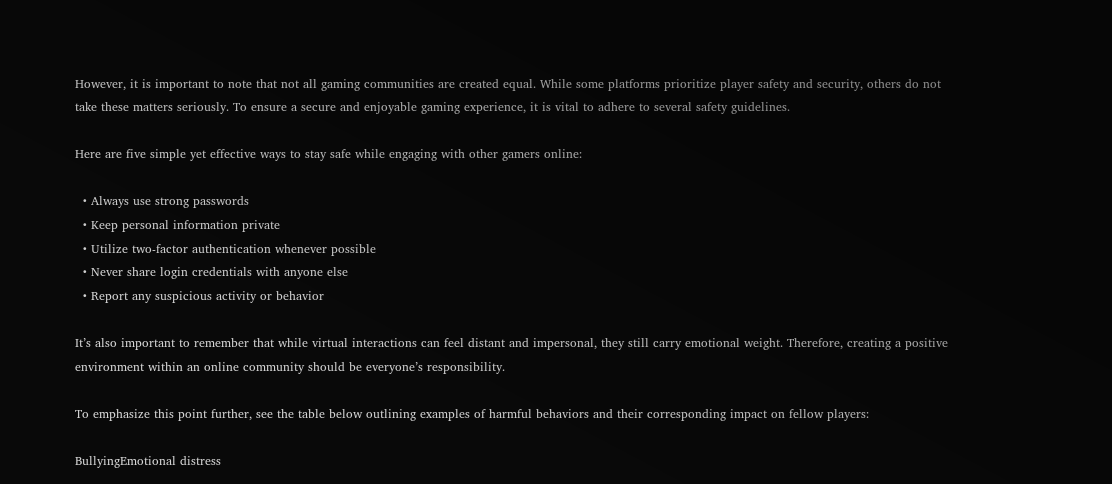However, it is important to note that not all gaming communities are created equal. While some platforms prioritize player safety and security, others do not take these matters seriously. To ensure a secure and enjoyable gaming experience, it is vital to adhere to several safety guidelines.

Here are five simple yet effective ways to stay safe while engaging with other gamers online:

  • Always use strong passwords
  • Keep personal information private
  • Utilize two-factor authentication whenever possible
  • Never share login credentials with anyone else
  • Report any suspicious activity or behavior

It’s also important to remember that while virtual interactions can feel distant and impersonal, they still carry emotional weight. Therefore, creating a positive environment within an online community should be everyone’s responsibility.

To emphasize this point further, see the table below outlining examples of harmful behaviors and their corresponding impact on fellow players:

BullyingEmotional distress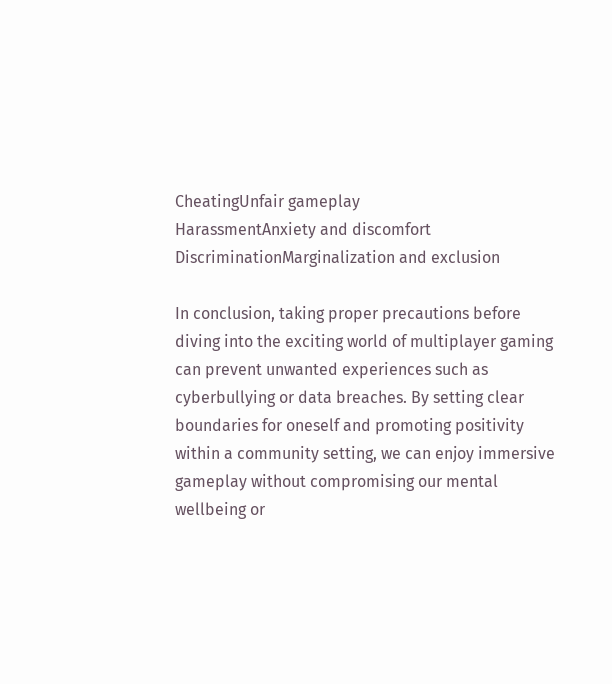CheatingUnfair gameplay
HarassmentAnxiety and discomfort
DiscriminationMarginalization and exclusion

In conclusion, taking proper precautions before diving into the exciting world of multiplayer gaming can prevent unwanted experiences such as cyberbullying or data breaches. By setting clear boundaries for oneself and promoting positivity within a community setting, we can enjoy immersive gameplay without compromising our mental wellbeing or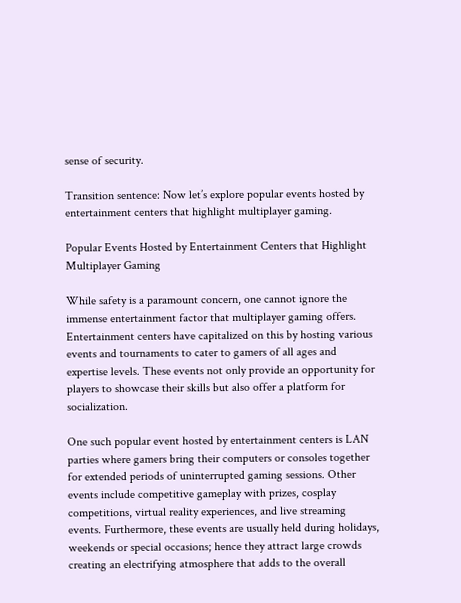sense of security.

Transition sentence: Now let’s explore popular events hosted by entertainment centers that highlight multiplayer gaming.

Popular Events Hosted by Entertainment Centers that Highlight Multiplayer Gaming

While safety is a paramount concern, one cannot ignore the immense entertainment factor that multiplayer gaming offers. Entertainment centers have capitalized on this by hosting various events and tournaments to cater to gamers of all ages and expertise levels. These events not only provide an opportunity for players to showcase their skills but also offer a platform for socialization.

One such popular event hosted by entertainment centers is LAN parties where gamers bring their computers or consoles together for extended periods of uninterrupted gaming sessions. Other events include competitive gameplay with prizes, cosplay competitions, virtual reality experiences, and live streaming events. Furthermore, these events are usually held during holidays, weekends or special occasions; hence they attract large crowds creating an electrifying atmosphere that adds to the overall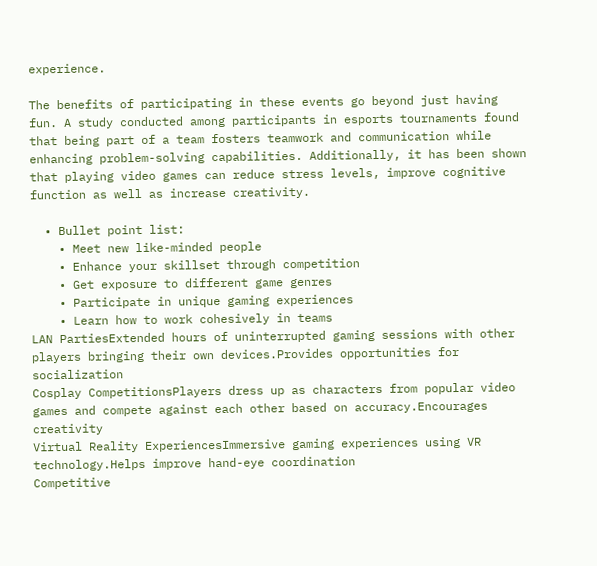experience.

The benefits of participating in these events go beyond just having fun. A study conducted among participants in esports tournaments found that being part of a team fosters teamwork and communication while enhancing problem-solving capabilities. Additionally, it has been shown that playing video games can reduce stress levels, improve cognitive function as well as increase creativity.

  • Bullet point list:
    • Meet new like-minded people
    • Enhance your skillset through competition
    • Get exposure to different game genres
    • Participate in unique gaming experiences
    • Learn how to work cohesively in teams
LAN PartiesExtended hours of uninterrupted gaming sessions with other players bringing their own devices.Provides opportunities for socialization
Cosplay CompetitionsPlayers dress up as characters from popular video games and compete against each other based on accuracy.Encourages creativity
Virtual Reality ExperiencesImmersive gaming experiences using VR technology.Helps improve hand-eye coordination
Competitive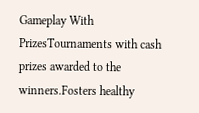Gameplay With PrizesTournaments with cash prizes awarded to the winners.Fosters healthy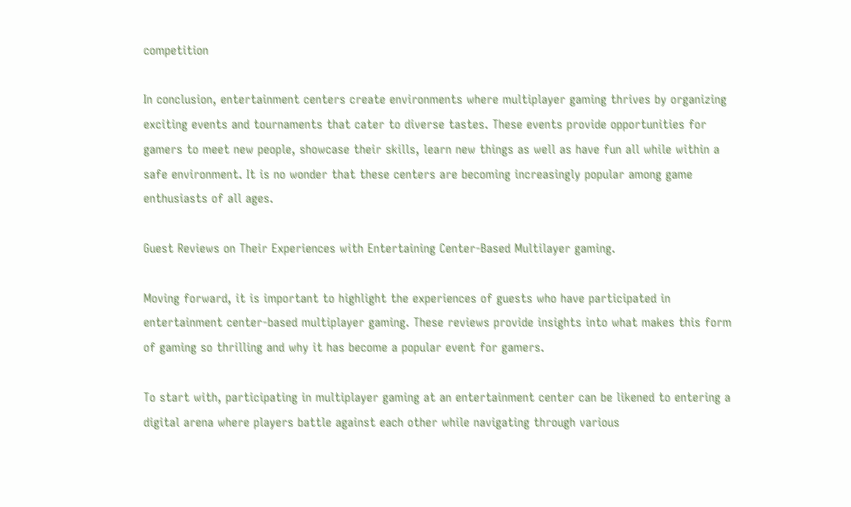competition

In conclusion, entertainment centers create environments where multiplayer gaming thrives by organizing exciting events and tournaments that cater to diverse tastes. These events provide opportunities for gamers to meet new people, showcase their skills, learn new things as well as have fun all while within a safe environment. It is no wonder that these centers are becoming increasingly popular among game enthusiasts of all ages.

Guest Reviews on Their Experiences with Entertaining Center-Based Multilayer gaming.

Moving forward, it is important to highlight the experiences of guests who have participated in entertainment center-based multiplayer gaming. These reviews provide insights into what makes this form of gaming so thrilling and why it has become a popular event for gamers.

To start with, participating in multiplayer gaming at an entertainment center can be likened to entering a digital arena where players battle against each other while navigating through various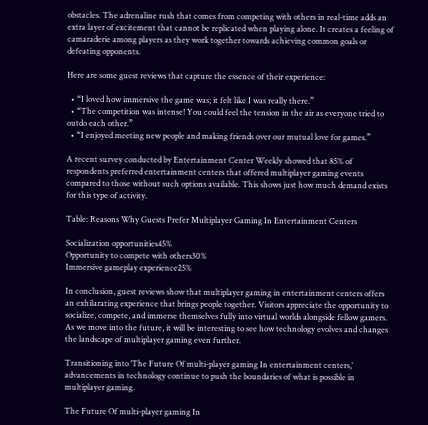obstacles. The adrenaline rush that comes from competing with others in real-time adds an extra layer of excitement that cannot be replicated when playing alone. It creates a feeling of camaraderie among players as they work together towards achieving common goals or defeating opponents.

Here are some guest reviews that capture the essence of their experience:

  • “I loved how immersive the game was; it felt like I was really there.”
  • “The competition was intense! You could feel the tension in the air as everyone tried to outdo each other.”
  • “I enjoyed meeting new people and making friends over our mutual love for games.”

A recent survey conducted by Entertainment Center Weekly showed that 85% of respondents preferred entertainment centers that offered multiplayer gaming events compared to those without such options available. This shows just how much demand exists for this type of activity.

Table: Reasons Why Guests Prefer Multiplayer Gaming In Entertainment Centers

Socialization opportunities45%
Opportunity to compete with others30%
Immersive gameplay experience25%

In conclusion, guest reviews show that multiplayer gaming in entertainment centers offers an exhilarating experience that brings people together. Visitors appreciate the opportunity to socialize, compete, and immerse themselves fully into virtual worlds alongside fellow gamers. As we move into the future, it will be interesting to see how technology evolves and changes the landscape of multiplayer gaming even further.

Transitioning into ‘The Future Of multi-player gaming In entertainment centers,’ advancements in technology continue to push the boundaries of what is possible in multiplayer gaming.

The Future Of multi-player gaming In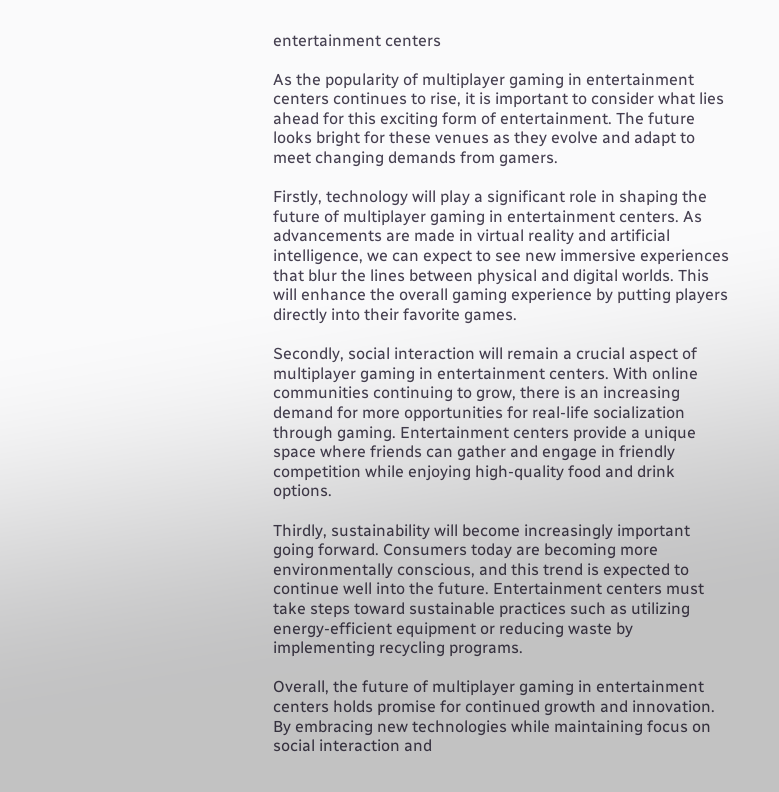entertainment centers

As the popularity of multiplayer gaming in entertainment centers continues to rise, it is important to consider what lies ahead for this exciting form of entertainment. The future looks bright for these venues as they evolve and adapt to meet changing demands from gamers.

Firstly, technology will play a significant role in shaping the future of multiplayer gaming in entertainment centers. As advancements are made in virtual reality and artificial intelligence, we can expect to see new immersive experiences that blur the lines between physical and digital worlds. This will enhance the overall gaming experience by putting players directly into their favorite games.

Secondly, social interaction will remain a crucial aspect of multiplayer gaming in entertainment centers. With online communities continuing to grow, there is an increasing demand for more opportunities for real-life socialization through gaming. Entertainment centers provide a unique space where friends can gather and engage in friendly competition while enjoying high-quality food and drink options.

Thirdly, sustainability will become increasingly important going forward. Consumers today are becoming more environmentally conscious, and this trend is expected to continue well into the future. Entertainment centers must take steps toward sustainable practices such as utilizing energy-efficient equipment or reducing waste by implementing recycling programs.

Overall, the future of multiplayer gaming in entertainment centers holds promise for continued growth and innovation. By embracing new technologies while maintaining focus on social interaction and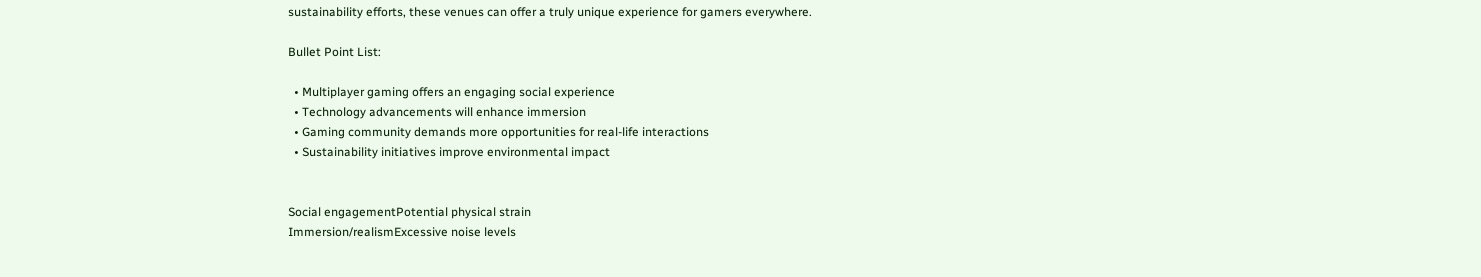sustainability efforts, these venues can offer a truly unique experience for gamers everywhere.

Bullet Point List:

  • Multiplayer gaming offers an engaging social experience
  • Technology advancements will enhance immersion
  • Gaming community demands more opportunities for real-life interactions
  • Sustainability initiatives improve environmental impact


Social engagementPotential physical strain
Immersion/realismExcessive noise levels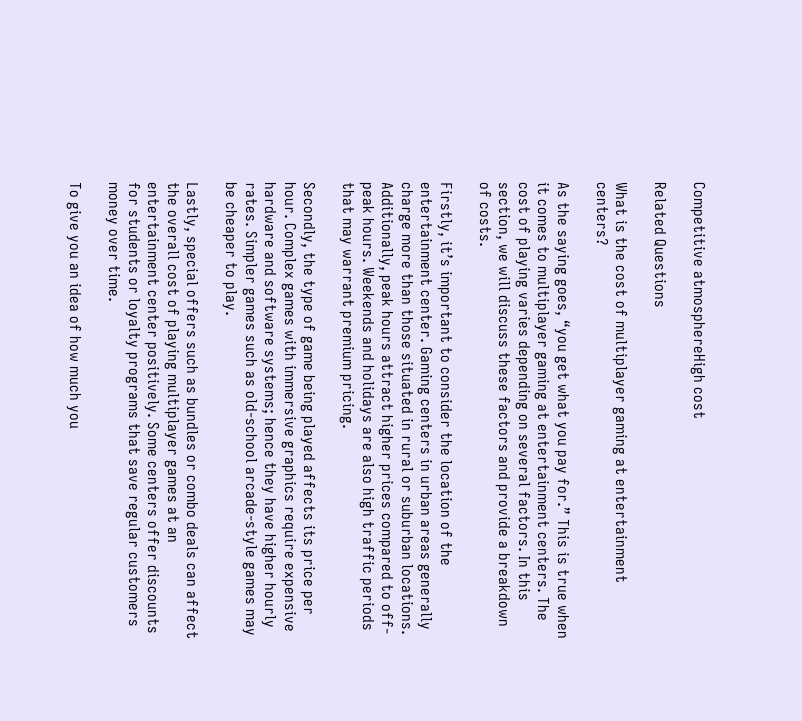Competitive atmosphereHigh cost

Related Questions

What is the cost of multiplayer gaming at entertainment centers?

As the saying goes, “you get what you pay for.” This is true when it comes to multiplayer gaming at entertainment centers. The cost of playing varies depending on several factors. In this section, we will discuss these factors and provide a breakdown of costs.

Firstly, it’s important to consider the location of the entertainment center. Gaming centers in urban areas generally charge more than those situated in rural or suburban locations. Additionally, peak hours attract higher prices compared to off-peak hours. Weekends and holidays are also high traffic periods that may warrant premium pricing.

Secondly, the type of game being played affects its price per hour. Complex games with immersive graphics require expensive hardware and software systems; hence they have higher hourly rates. Simpler games such as old-school arcade-style games may be cheaper to play.

Lastly, special offers such as bundles or combo deals can affect the overall cost of playing multiplayer games at an entertainment center positively. Some centers offer discounts for students or loyalty programs that save regular customers money over time.

To give you an idea of how much you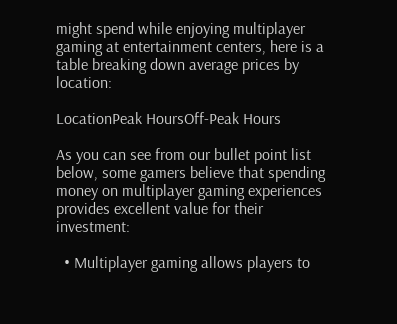might spend while enjoying multiplayer gaming at entertainment centers, here is a table breaking down average prices by location:

LocationPeak HoursOff-Peak Hours

As you can see from our bullet point list below, some gamers believe that spending money on multiplayer gaming experiences provides excellent value for their investment:

  • Multiplayer gaming allows players to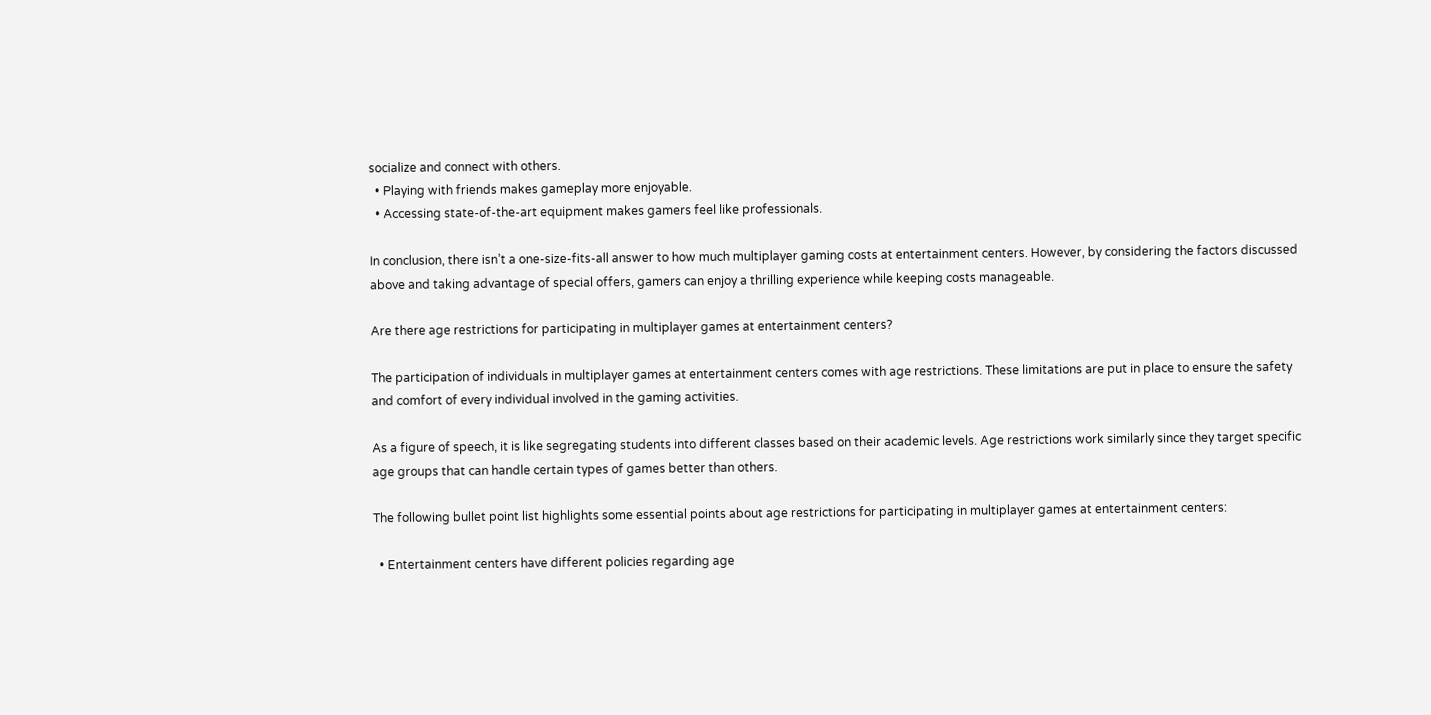socialize and connect with others.
  • Playing with friends makes gameplay more enjoyable.
  • Accessing state-of-the-art equipment makes gamers feel like professionals.

In conclusion, there isn’t a one-size-fits-all answer to how much multiplayer gaming costs at entertainment centers. However, by considering the factors discussed above and taking advantage of special offers, gamers can enjoy a thrilling experience while keeping costs manageable.

Are there age restrictions for participating in multiplayer games at entertainment centers?

The participation of individuals in multiplayer games at entertainment centers comes with age restrictions. These limitations are put in place to ensure the safety and comfort of every individual involved in the gaming activities.

As a figure of speech, it is like segregating students into different classes based on their academic levels. Age restrictions work similarly since they target specific age groups that can handle certain types of games better than others.

The following bullet point list highlights some essential points about age restrictions for participating in multiplayer games at entertainment centers:

  • Entertainment centers have different policies regarding age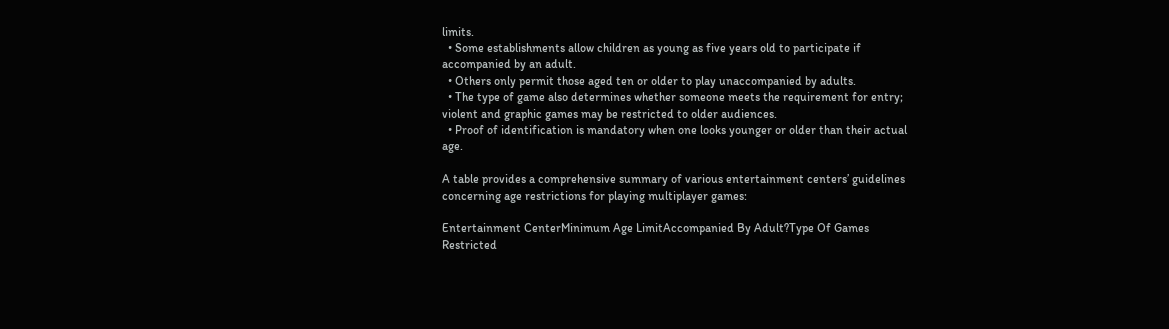limits.
  • Some establishments allow children as young as five years old to participate if accompanied by an adult.
  • Others only permit those aged ten or older to play unaccompanied by adults.
  • The type of game also determines whether someone meets the requirement for entry; violent and graphic games may be restricted to older audiences.
  • Proof of identification is mandatory when one looks younger or older than their actual age.

A table provides a comprehensive summary of various entertainment centers’ guidelines concerning age restrictions for playing multiplayer games:

Entertainment CenterMinimum Age LimitAccompanied By Adult?Type Of Games Restricted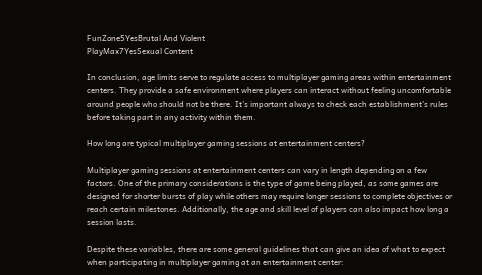FunZone5YesBrutal And Violent
PlayMax7YesSexual Content

In conclusion, age limits serve to regulate access to multiplayer gaming areas within entertainment centers. They provide a safe environment where players can interact without feeling uncomfortable around people who should not be there. It’s important always to check each establishment’s rules before taking part in any activity within them.

How long are typical multiplayer gaming sessions at entertainment centers?

Multiplayer gaming sessions at entertainment centers can vary in length depending on a few factors. One of the primary considerations is the type of game being played, as some games are designed for shorter bursts of play while others may require longer sessions to complete objectives or reach certain milestones. Additionally, the age and skill level of players can also impact how long a session lasts.

Despite these variables, there are some general guidelines that can give an idea of what to expect when participating in multiplayer gaming at an entertainment center: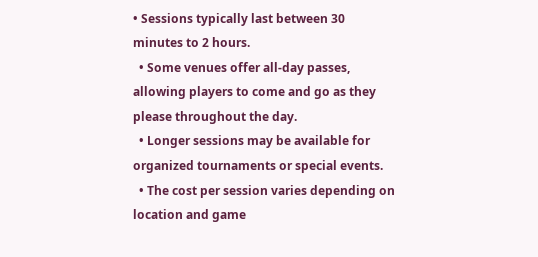• Sessions typically last between 30 minutes to 2 hours.
  • Some venues offer all-day passes, allowing players to come and go as they please throughout the day.
  • Longer sessions may be available for organized tournaments or special events.
  • The cost per session varies depending on location and game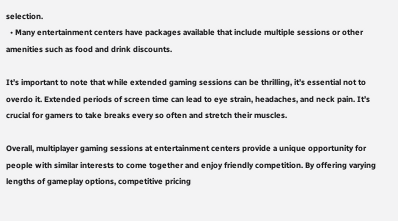selection.
  • Many entertainment centers have packages available that include multiple sessions or other amenities such as food and drink discounts.

It’s important to note that while extended gaming sessions can be thrilling, it’s essential not to overdo it. Extended periods of screen time can lead to eye strain, headaches, and neck pain. It’s crucial for gamers to take breaks every so often and stretch their muscles.

Overall, multiplayer gaming sessions at entertainment centers provide a unique opportunity for people with similar interests to come together and enjoy friendly competition. By offering varying lengths of gameplay options, competitive pricing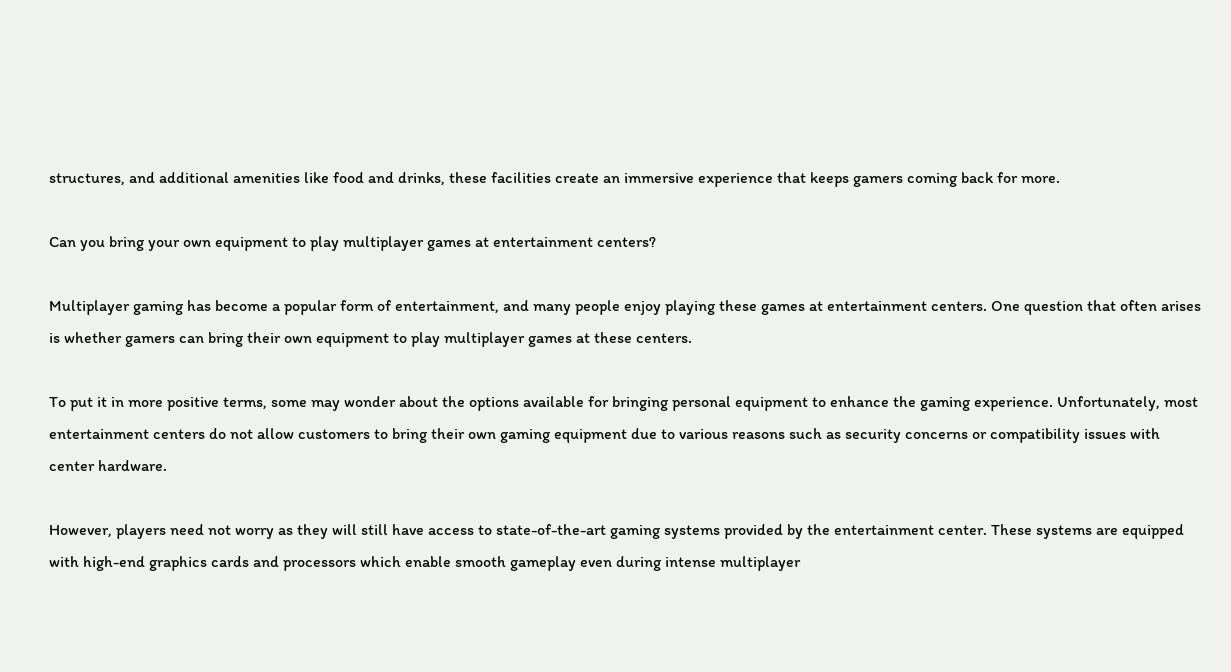structures, and additional amenities like food and drinks, these facilities create an immersive experience that keeps gamers coming back for more.

Can you bring your own equipment to play multiplayer games at entertainment centers?

Multiplayer gaming has become a popular form of entertainment, and many people enjoy playing these games at entertainment centers. One question that often arises is whether gamers can bring their own equipment to play multiplayer games at these centers.

To put it in more positive terms, some may wonder about the options available for bringing personal equipment to enhance the gaming experience. Unfortunately, most entertainment centers do not allow customers to bring their own gaming equipment due to various reasons such as security concerns or compatibility issues with center hardware.

However, players need not worry as they will still have access to state-of-the-art gaming systems provided by the entertainment center. These systems are equipped with high-end graphics cards and processors which enable smooth gameplay even during intense multiplayer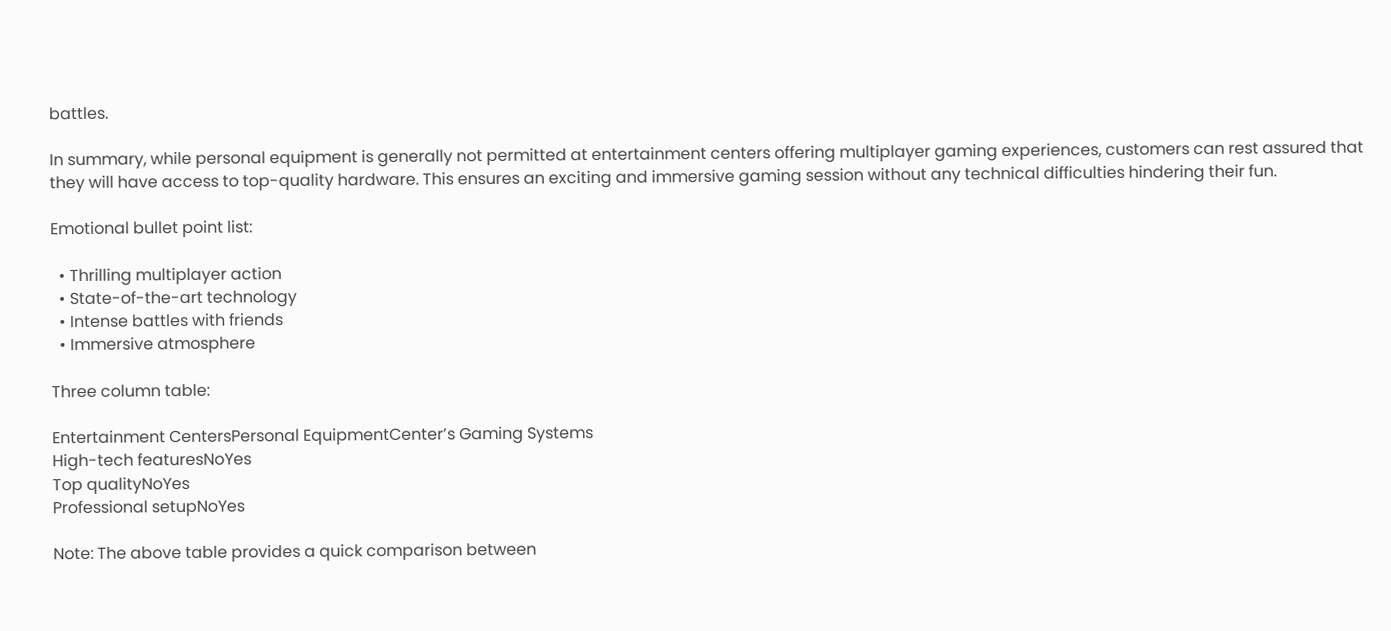battles.

In summary, while personal equipment is generally not permitted at entertainment centers offering multiplayer gaming experiences, customers can rest assured that they will have access to top-quality hardware. This ensures an exciting and immersive gaming session without any technical difficulties hindering their fun.

Emotional bullet point list:

  • Thrilling multiplayer action
  • State-of-the-art technology
  • Intense battles with friends
  • Immersive atmosphere

Three column table:

Entertainment CentersPersonal EquipmentCenter’s Gaming Systems
High-tech featuresNoYes
Top qualityNoYes
Professional setupNoYes

Note: The above table provides a quick comparison between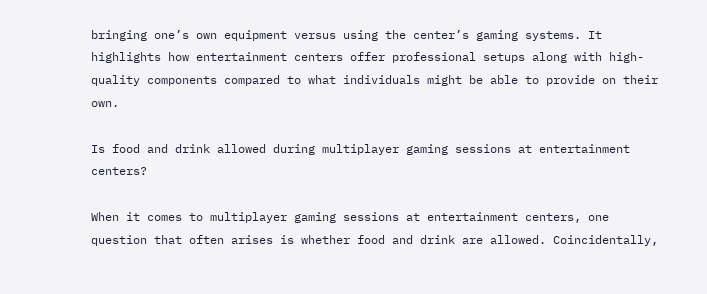bringing one’s own equipment versus using the center’s gaming systems. It highlights how entertainment centers offer professional setups along with high-quality components compared to what individuals might be able to provide on their own.

Is food and drink allowed during multiplayer gaming sessions at entertainment centers?

When it comes to multiplayer gaming sessions at entertainment centers, one question that often arises is whether food and drink are allowed. Coincidentally,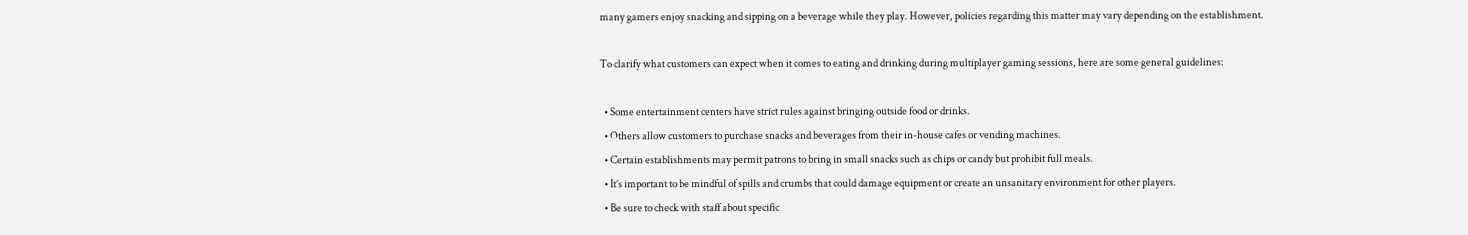many gamers enjoy snacking and sipping on a beverage while they play. However, policies regarding this matter may vary depending on the establishment.

To clarify what customers can expect when it comes to eating and drinking during multiplayer gaming sessions, here are some general guidelines:

  • Some entertainment centers have strict rules against bringing outside food or drinks.
  • Others allow customers to purchase snacks and beverages from their in-house cafes or vending machines.
  • Certain establishments may permit patrons to bring in small snacks such as chips or candy but prohibit full meals.
  • It’s important to be mindful of spills and crumbs that could damage equipment or create an unsanitary environment for other players.
  • Be sure to check with staff about specific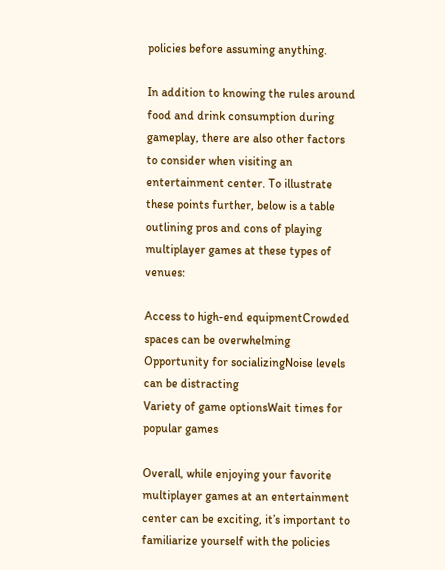policies before assuming anything.

In addition to knowing the rules around food and drink consumption during gameplay, there are also other factors to consider when visiting an entertainment center. To illustrate these points further, below is a table outlining pros and cons of playing multiplayer games at these types of venues:

Access to high-end equipmentCrowded spaces can be overwhelming
Opportunity for socializingNoise levels can be distracting
Variety of game optionsWait times for popular games

Overall, while enjoying your favorite multiplayer games at an entertainment center can be exciting, it’s important to familiarize yourself with the policies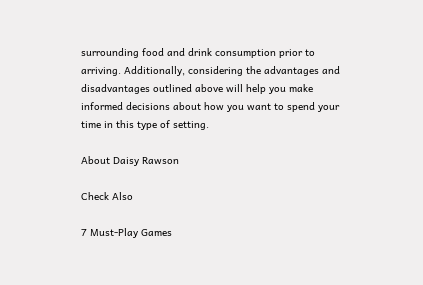surrounding food and drink consumption prior to arriving. Additionally, considering the advantages and disadvantages outlined above will help you make informed decisions about how you want to spend your time in this type of setting.

About Daisy Rawson

Check Also

7 Must-Play Games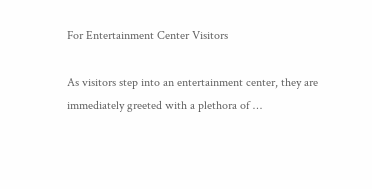For Entertainment Center Visitors

As visitors step into an entertainment center, they are immediately greeted with a plethora of …